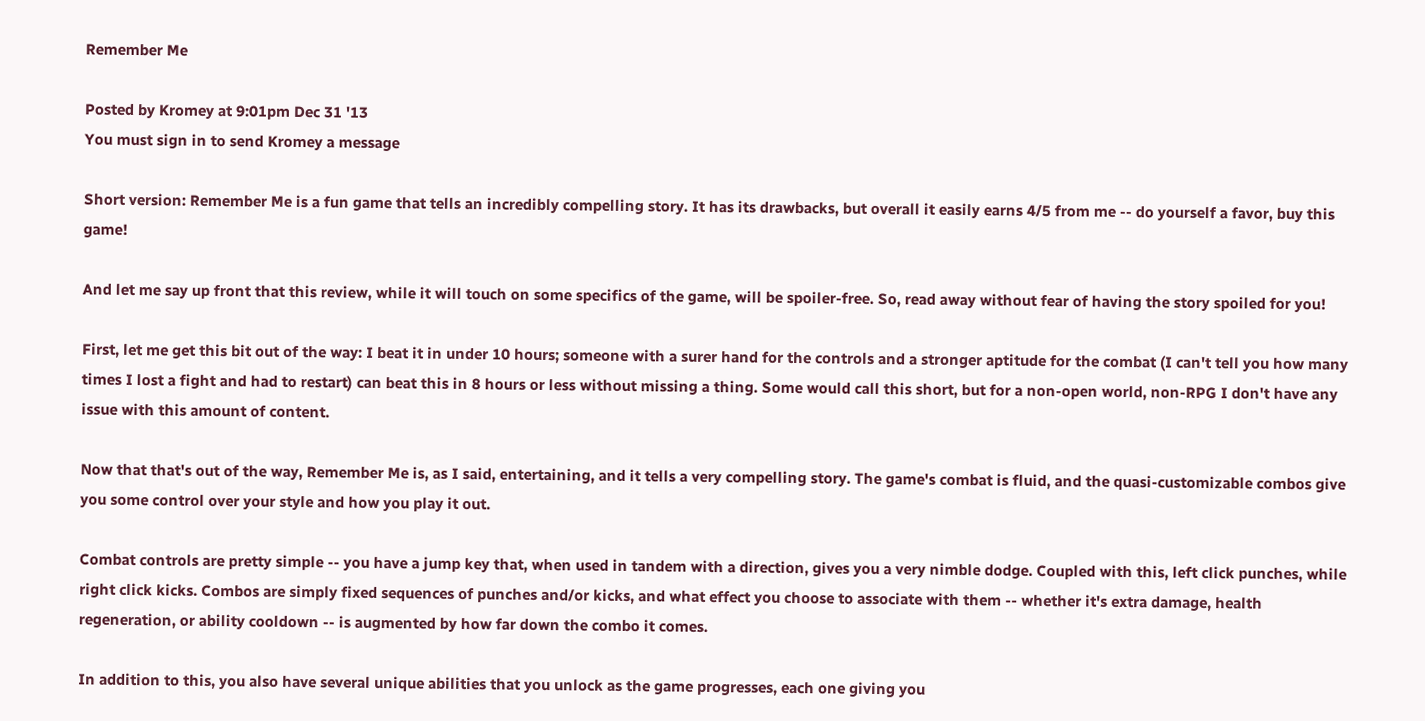Remember Me

Posted by Kromey at 9:01pm Dec 31 '13
You must sign in to send Kromey a message

Short version: Remember Me is a fun game that tells an incredibly compelling story. It has its drawbacks, but overall it easily earns 4/5 from me -- do yourself a favor, buy this game!

And let me say up front that this review, while it will touch on some specifics of the game, will be spoiler-free. So, read away without fear of having the story spoiled for you!

First, let me get this bit out of the way: I beat it in under 10 hours; someone with a surer hand for the controls and a stronger aptitude for the combat (I can't tell you how many times I lost a fight and had to restart) can beat this in 8 hours or less without missing a thing. Some would call this short, but for a non-open world, non-RPG I don't have any issue with this amount of content.

Now that that's out of the way, Remember Me is, as I said, entertaining, and it tells a very compelling story. The game's combat is fluid, and the quasi-customizable combos give you some control over your style and how you play it out.

Combat controls are pretty simple -- you have a jump key that, when used in tandem with a direction, gives you a very nimble dodge. Coupled with this, left click punches, while right click kicks. Combos are simply fixed sequences of punches and/or kicks, and what effect you choose to associate with them -- whether it's extra damage, health regeneration, or ability cooldown -- is augmented by how far down the combo it comes.

In addition to this, you also have several unique abilities that you unlock as the game progresses, each one giving you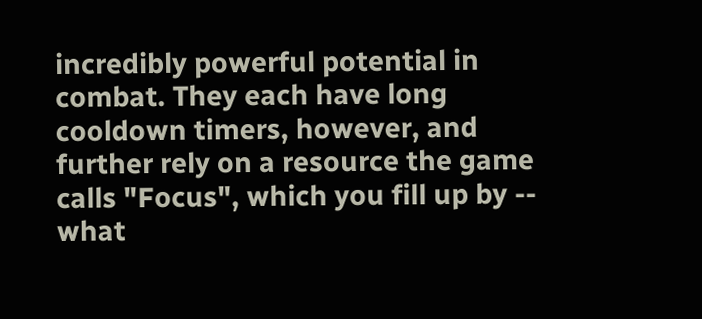incredibly powerful potential in combat. They each have long cooldown timers, however, and further rely on a resource the game calls "Focus", which you fill up by -- what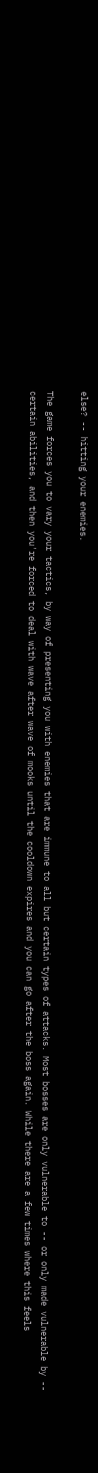else? -- hitting your enemies.

The game forces you to vary your tactics, by way of presenting you with enemies that are immune to all but certain types of attacks. Most bosses are only vulnerable to -- or only made vulnerable by -- certain abilities, and then you're forced to deal with wave after wave of mooks until the cooldown expires and you can go after the boss again. While there are a few times where this feels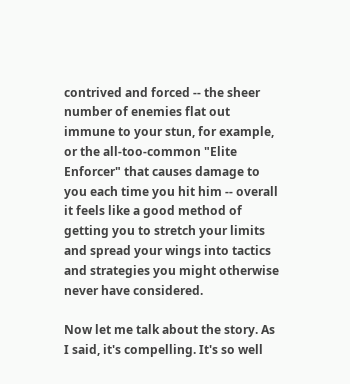contrived and forced -- the sheer number of enemies flat out immune to your stun, for example, or the all-too-common "Elite Enforcer" that causes damage to you each time you hit him -- overall it feels like a good method of getting you to stretch your limits and spread your wings into tactics and strategies you might otherwise never have considered.

Now let me talk about the story. As I said, it's compelling. It's so well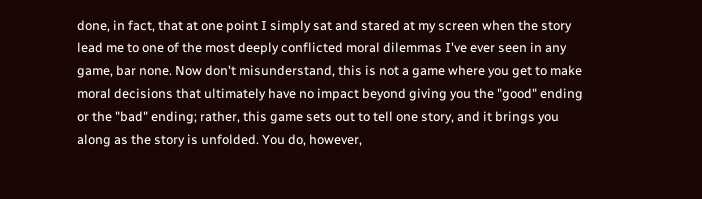done, in fact, that at one point I simply sat and stared at my screen when the story lead me to one of the most deeply conflicted moral dilemmas I've ever seen in any game, bar none. Now don't misunderstand, this is not a game where you get to make moral decisions that ultimately have no impact beyond giving you the "good" ending or the "bad" ending; rather, this game sets out to tell one story, and it brings you along as the story is unfolded. You do, however,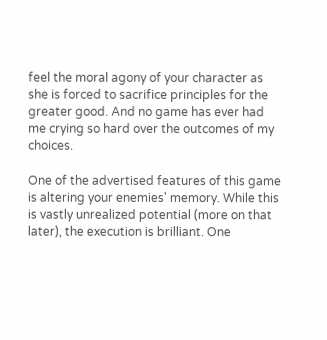feel the moral agony of your character as she is forced to sacrifice principles for the greater good. And no game has ever had me crying so hard over the outcomes of my choices.

One of the advertised features of this game is altering your enemies' memory. While this is vastly unrealized potential (more on that later), the execution is brilliant. One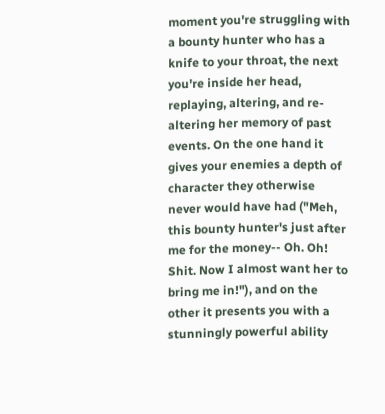moment you're struggling with a bounty hunter who has a knife to your throat, the next you're inside her head, replaying, altering, and re-altering her memory of past events. On the one hand it gives your enemies a depth of character they otherwise never would have had ("Meh, this bounty hunter's just after me for the money-- Oh. Oh! Shit. Now I almost want her to bring me in!"), and on the other it presents you with a stunningly powerful ability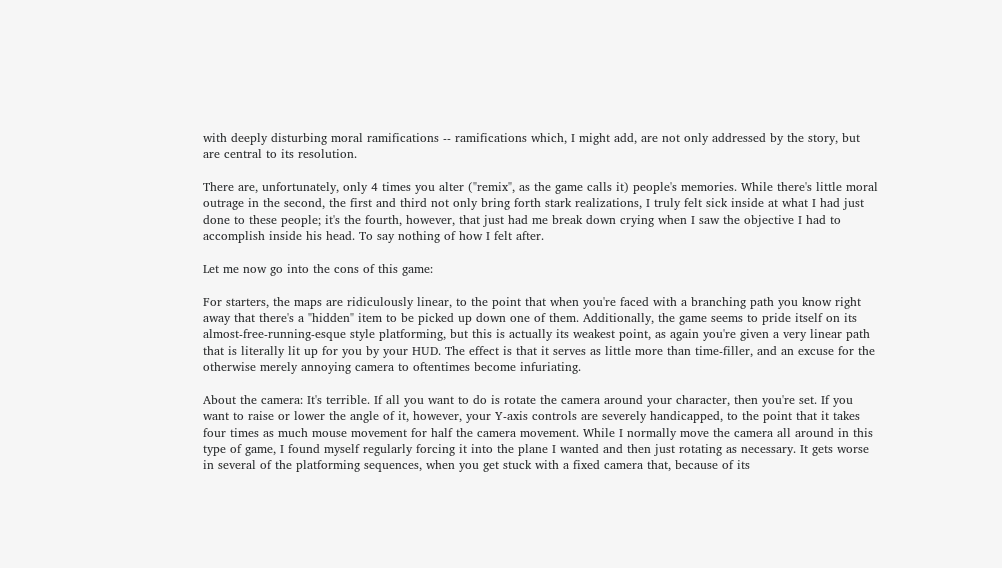with deeply disturbing moral ramifications -- ramifications which, I might add, are not only addressed by the story, but are central to its resolution.

There are, unfortunately, only 4 times you alter ("remix", as the game calls it) people's memories. While there's little moral outrage in the second, the first and third not only bring forth stark realizations, I truly felt sick inside at what I had just done to these people; it's the fourth, however, that just had me break down crying when I saw the objective I had to accomplish inside his head. To say nothing of how I felt after.

Let me now go into the cons of this game:

For starters, the maps are ridiculously linear, to the point that when you're faced with a branching path you know right away that there's a "hidden" item to be picked up down one of them. Additionally, the game seems to pride itself on its almost-free-running-esque style platforming, but this is actually its weakest point, as again you're given a very linear path that is literally lit up for you by your HUD. The effect is that it serves as little more than time-filler, and an excuse for the otherwise merely annoying camera to oftentimes become infuriating.

About the camera: It's terrible. If all you want to do is rotate the camera around your character, then you're set. If you want to raise or lower the angle of it, however, your Y-axis controls are severely handicapped, to the point that it takes four times as much mouse movement for half the camera movement. While I normally move the camera all around in this type of game, I found myself regularly forcing it into the plane I wanted and then just rotating as necessary. It gets worse in several of the platforming sequences, when you get stuck with a fixed camera that, because of its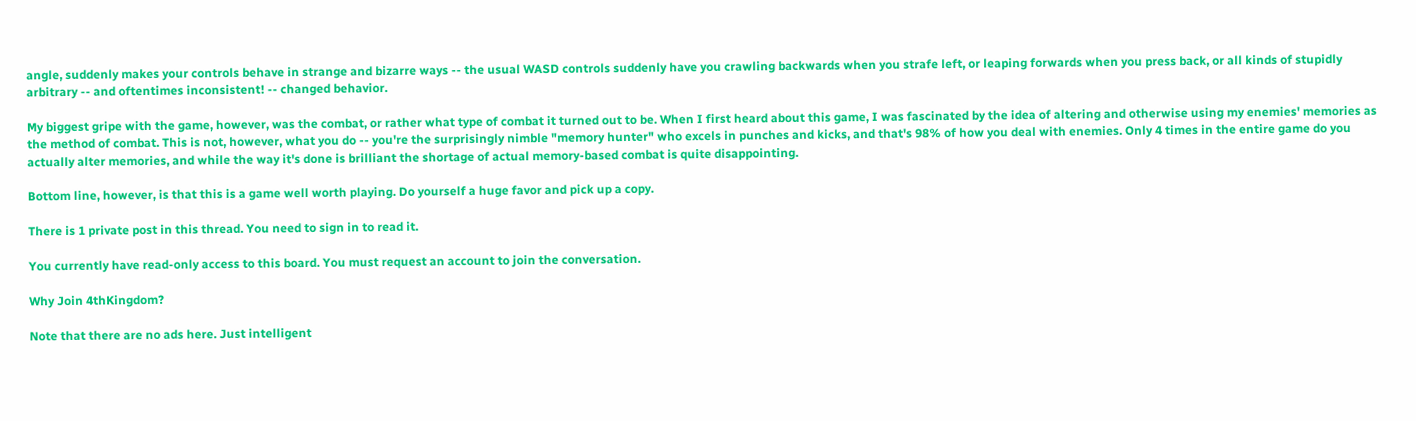angle, suddenly makes your controls behave in strange and bizarre ways -- the usual WASD controls suddenly have you crawling backwards when you strafe left, or leaping forwards when you press back, or all kinds of stupidly arbitrary -- and oftentimes inconsistent! -- changed behavior.

My biggest gripe with the game, however, was the combat, or rather what type of combat it turned out to be. When I first heard about this game, I was fascinated by the idea of altering and otherwise using my enemies' memories as the method of combat. This is not, however, what you do -- you're the surprisingly nimble "memory hunter" who excels in punches and kicks, and that's 98% of how you deal with enemies. Only 4 times in the entire game do you actually alter memories, and while the way it's done is brilliant the shortage of actual memory-based combat is quite disappointing.

Bottom line, however, is that this is a game well worth playing. Do yourself a huge favor and pick up a copy.

There is 1 private post in this thread. You need to sign in to read it.

You currently have read-only access to this board. You must request an account to join the conversation.

Why Join 4thKingdom?

Note that there are no ads here. Just intelligent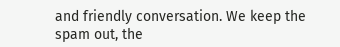and friendly conversation. We keep the spam out, the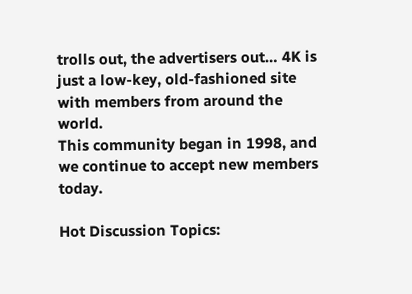trolls out, the advertisers out… 4K is just a low-key, old-fashioned site with members from around the world.
This community began in 1998, and we continue to accept new members today.

Hot Discussion Topics: